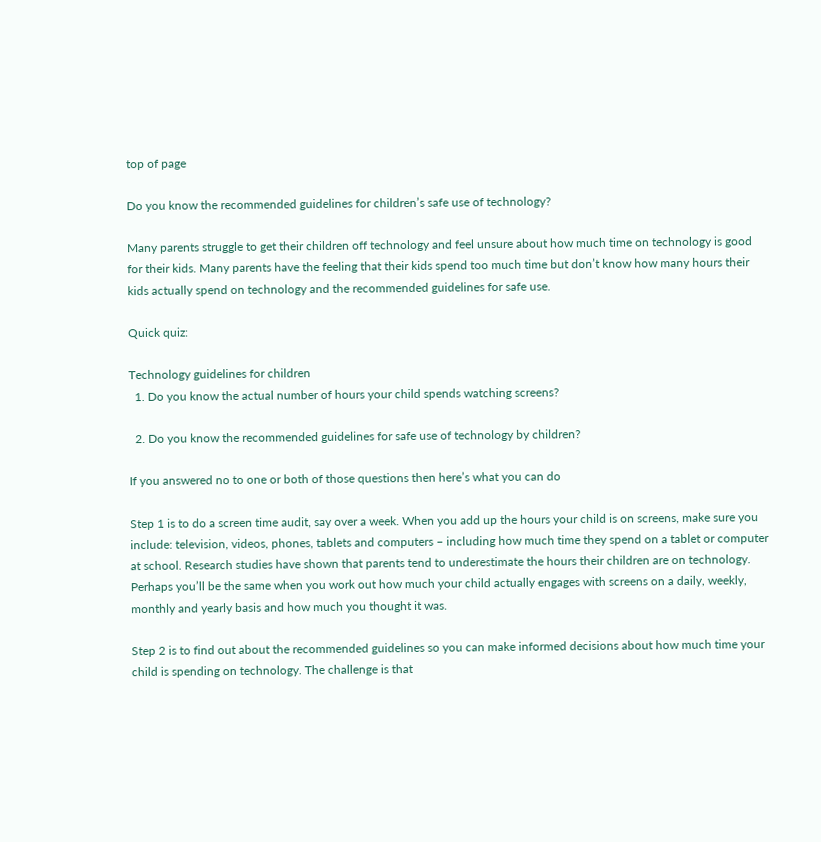top of page

Do you know the recommended guidelines for children’s safe use of technology?

Many parents struggle to get their children off technology and feel unsure about how much time on technology is good for their kids. Many parents have the feeling that their kids spend too much time but don’t know how many hours their kids actually spend on technology and the recommended guidelines for safe use.

Quick quiz:

Technology guidelines for children
  1. Do you know the actual number of hours your child spends watching screens?

  2. Do you know the recommended guidelines for safe use of technology by children?

If you answered no to one or both of those questions then here’s what you can do

Step 1 is to do a screen time audit, say over a week. When you add up the hours your child is on screens, make sure you include: television, videos, phones, tablets and computers – including how much time they spend on a tablet or computer at school. Research studies have shown that parents tend to underestimate the hours their children are on technology. Perhaps you’ll be the same when you work out how much your child actually engages with screens on a daily, weekly, monthly and yearly basis and how much you thought it was.

Step 2 is to find out about the recommended guidelines so you can make informed decisions about how much time your child is spending on technology. The challenge is that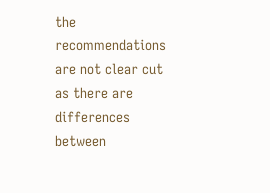the recommendations are not clear cut as there are differences between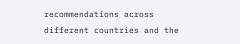recommendations across different countries and the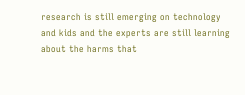research is still emerging on technology and kids and the experts are still learning about the harms that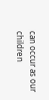can occur as our children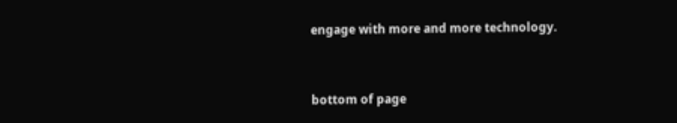engage with more and more technology.


bottom of page